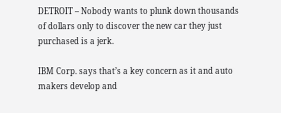DETROIT – Nobody wants to plunk down thousands of dollars only to discover the new car they just purchased is a jerk.

IBM Corp. says that’s a key concern as it and auto makers develop and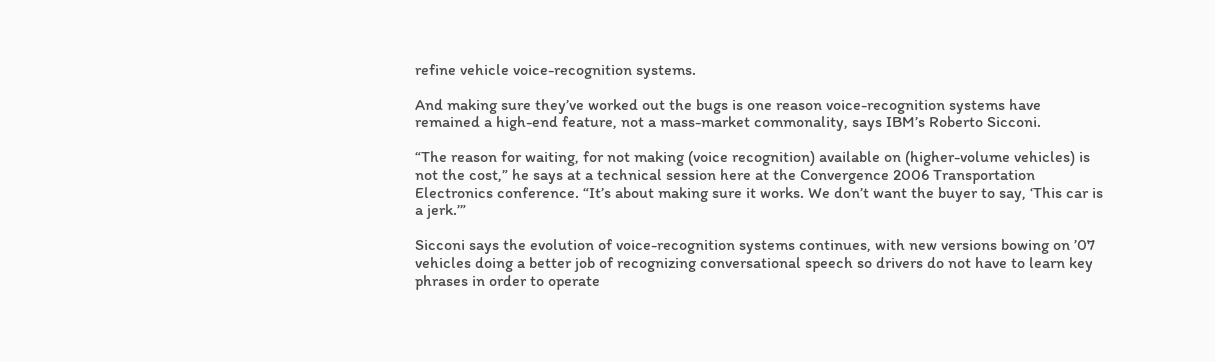refine vehicle voice-recognition systems.

And making sure they’ve worked out the bugs is one reason voice-recognition systems have remained a high-end feature, not a mass-market commonality, says IBM’s Roberto Sicconi.

“The reason for waiting, for not making (voice recognition) available on (higher-volume vehicles) is not the cost,” he says at a technical session here at the Convergence 2006 Transportation Electronics conference. “It’s about making sure it works. We don’t want the buyer to say, ‘This car is a jerk.’”

Sicconi says the evolution of voice-recognition systems continues, with new versions bowing on ’07 vehicles doing a better job of recognizing conversational speech so drivers do not have to learn key phrases in order to operate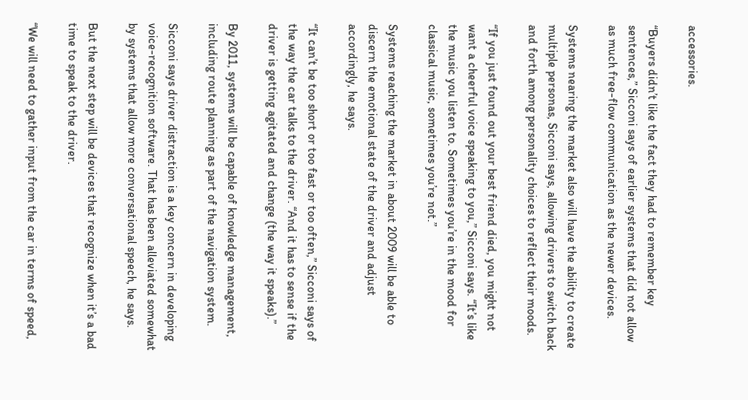accessories.

“Buyers didn’t like the fact they had to remember key sentences,” Sicconi says of earlier systems that did not allow as much free-flow communication as the newer devices.

Systems nearing the market also will have the ability to create multiple personas, Sicconi says, allowing drivers to switch back and forth among personality choices to reflect their moods.

“If you just found out your best friend died, you might not want a cheerful voice speaking to you,” Sicconi says. “It’s like the music you listen to. Sometimes you’re in the mood for classical music, sometimes you’re not.”

Systems reaching the market in about 2009 will be able to discern the emotional state of the driver and adjust accordingly, he says.

“It can’t be too short or too fast or too often,” Sicconi says of the way the car talks to the driver. “And it has to sense if the driver is getting agitated and change (the way it speaks).”

By 2011, systems will be capable of knowledge management, including route planning as part of the navigation system.

Sicconi says driver distraction is a key concern in developing voice-recognition software. That has been alleviated somewhat by systems that allow more conversational speech, he says.

But the next step will be devices that recognize when it’s a bad time to speak to the driver.

“We will need to gather input from the car in terms of speed,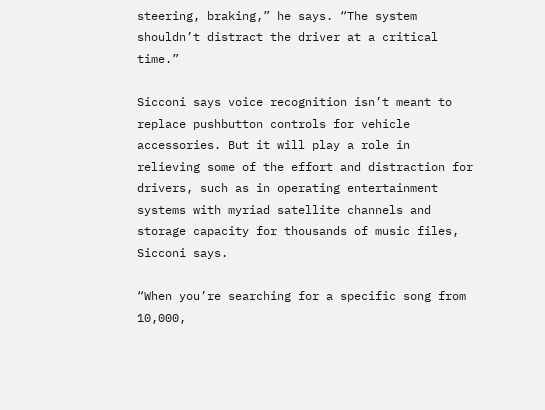steering, braking,” he says. “The system shouldn’t distract the driver at a critical time.”

Sicconi says voice recognition isn’t meant to replace pushbutton controls for vehicle accessories. But it will play a role in relieving some of the effort and distraction for drivers, such as in operating entertainment systems with myriad satellite channels and storage capacity for thousands of music files, Sicconi says.

“When you’re searching for a specific song from 10,000,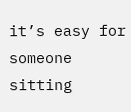it’s easy for someone sitting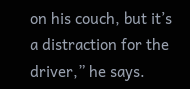on his couch, but it’s a distraction for the driver,” he says.